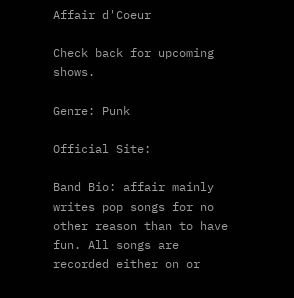Affair d'Coeur

Check back for upcoming shows.

Genre: Punk

Official Site:

Band Bio: affair mainly writes pop songs for no other reason than to have fun. All songs are recorded either on or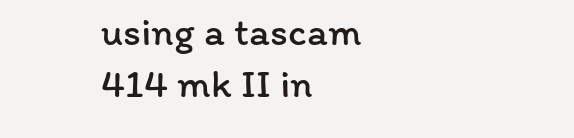using a tascam 414 mk II in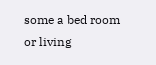some a bed room or living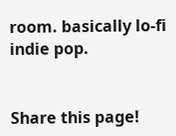room. basically lo-fi indie pop.


Share this page!